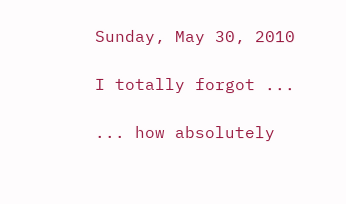Sunday, May 30, 2010

I totally forgot ...

... how absolutely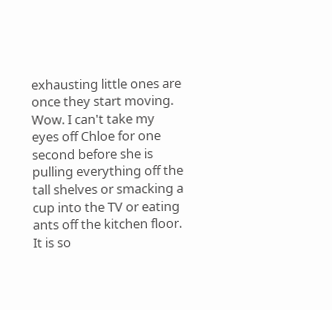exhausting little ones are once they start moving. Wow. I can't take my eyes off Chloe for one second before she is pulling everything off the tall shelves or smacking a cup into the TV or eating ants off the kitchen floor. It is so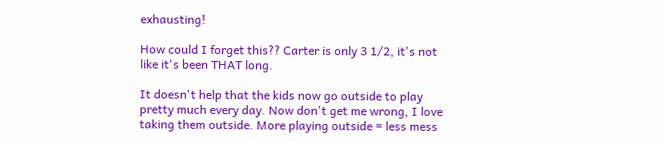exhausting!

How could I forget this?? Carter is only 3 1/2, it's not like it's been THAT long.

It doesn't help that the kids now go outside to play pretty much every day. Now don't get me wrong, I love taking them outside. More playing outside = less mess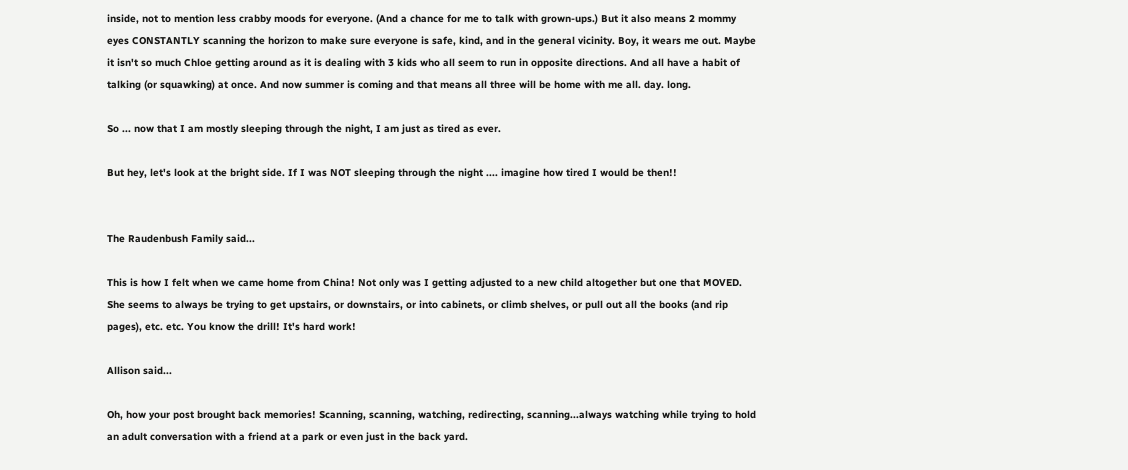inside, not to mention less crabby moods for everyone. (And a chance for me to talk with grown-ups.) But it also means 2 mommy eyes CONSTANTLY scanning the horizon to make sure everyone is safe, kind, and in the general vicinity. Boy, it wears me out. Maybe it isn't so much Chloe getting around as it is dealing with 3 kids who all seem to run in opposite directions. And all have a habit of talking (or squawking) at once. And now summer is coming and that means all three will be home with me all. day. long.

So ... now that I am mostly sleeping through the night, I am just as tired as ever.

But hey, let's look at the bright side. If I was NOT sleeping through the night .... imagine how tired I would be then!!


The Raudenbush Family said...

This is how I felt when we came home from China! Not only was I getting adjusted to a new child altogether but one that MOVED. She seems to always be trying to get upstairs, or downstairs, or into cabinets, or climb shelves, or pull out all the books (and rip pages), etc. etc. You know the drill! It's hard work!

Allison said...

Oh, how your post brought back memories! Scanning, scanning, watching, redirecting, scanning...always watching while trying to hold an adult conversation with a friend at a park or even just in the back yard.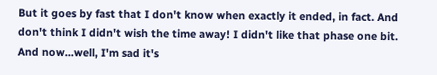But it goes by fast that I don't know when exactly it ended, in fact. And don't think I didn't wish the time away! I didn't like that phase one bit. And now...well, I'm sad it's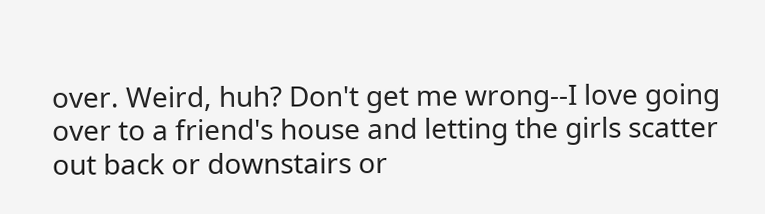over. Weird, huh? Don't get me wrong--I love going over to a friend's house and letting the girls scatter out back or downstairs or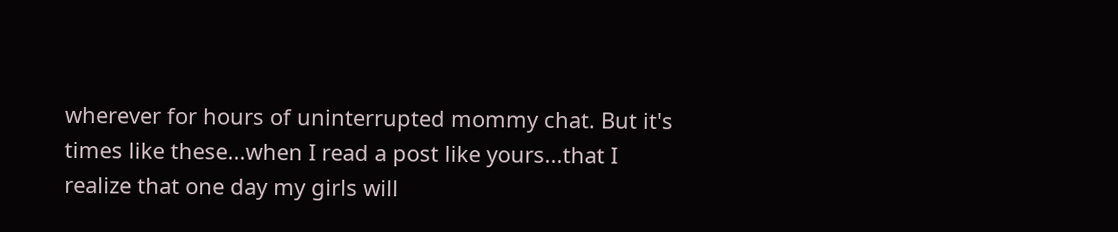wherever for hours of uninterrupted mommy chat. But it's times like these...when I read a post like yours...that I realize that one day my girls will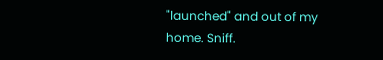"launched" and out of my home. Sniff.